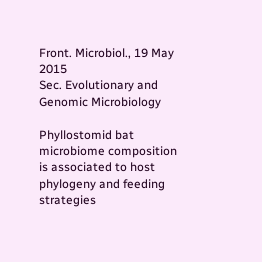Front. Microbiol., 19 May 2015
Sec. Evolutionary and Genomic Microbiology

Phyllostomid bat microbiome composition is associated to host phylogeny and feeding strategies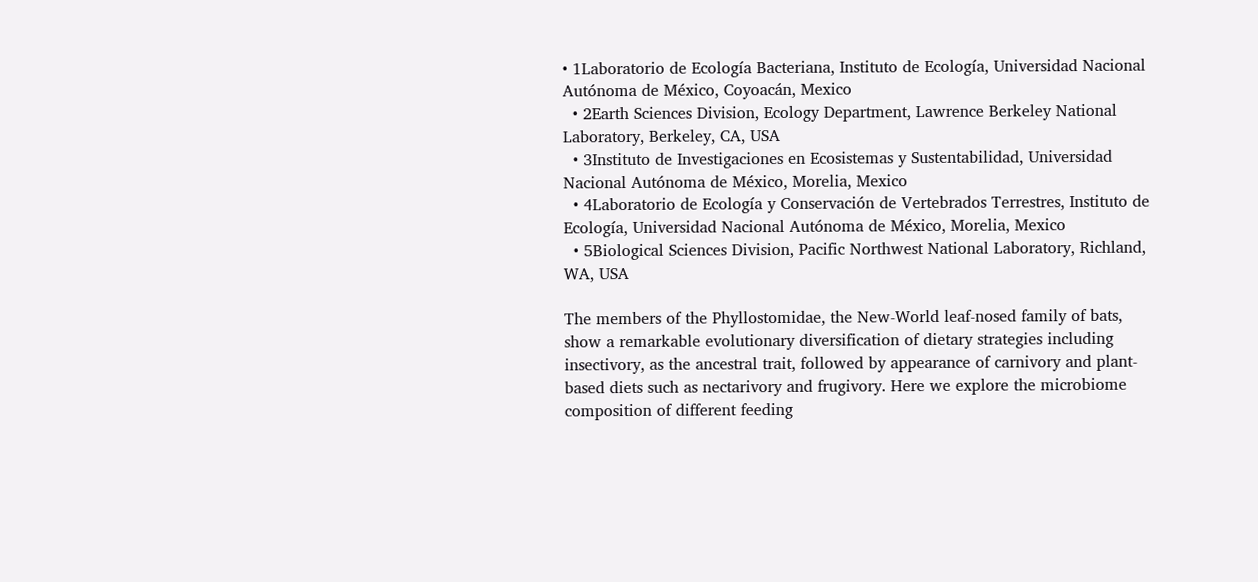• 1Laboratorio de Ecología Bacteriana, Instituto de Ecología, Universidad Nacional Autónoma de México, Coyoacán, Mexico
  • 2Earth Sciences Division, Ecology Department, Lawrence Berkeley National Laboratory, Berkeley, CA, USA
  • 3Instituto de Investigaciones en Ecosistemas y Sustentabilidad, Universidad Nacional Autónoma de México, Morelia, Mexico
  • 4Laboratorio de Ecología y Conservación de Vertebrados Terrestres, Instituto de Ecología, Universidad Nacional Autónoma de México, Morelia, Mexico
  • 5Biological Sciences Division, Pacific Northwest National Laboratory, Richland, WA, USA

The members of the Phyllostomidae, the New-World leaf-nosed family of bats, show a remarkable evolutionary diversification of dietary strategies including insectivory, as the ancestral trait, followed by appearance of carnivory and plant-based diets such as nectarivory and frugivory. Here we explore the microbiome composition of different feeding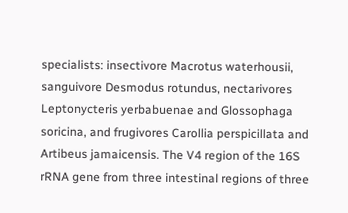specialists: insectivore Macrotus waterhousii, sanguivore Desmodus rotundus, nectarivores Leptonycteris yerbabuenae and Glossophaga soricina, and frugivores Carollia perspicillata and Artibeus jamaicensis. The V4 region of the 16S rRNA gene from three intestinal regions of three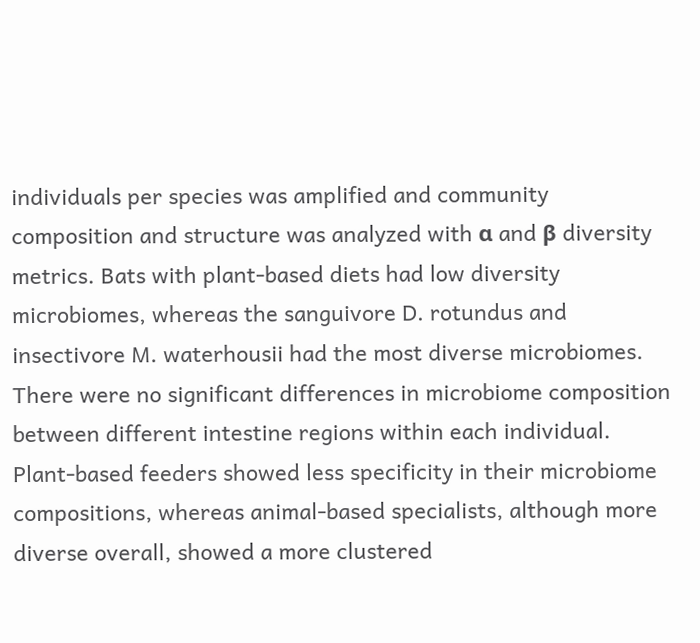individuals per species was amplified and community composition and structure was analyzed with α and β diversity metrics. Bats with plant-based diets had low diversity microbiomes, whereas the sanguivore D. rotundus and insectivore M. waterhousii had the most diverse microbiomes. There were no significant differences in microbiome composition between different intestine regions within each individual. Plant-based feeders showed less specificity in their microbiome compositions, whereas animal-based specialists, although more diverse overall, showed a more clustered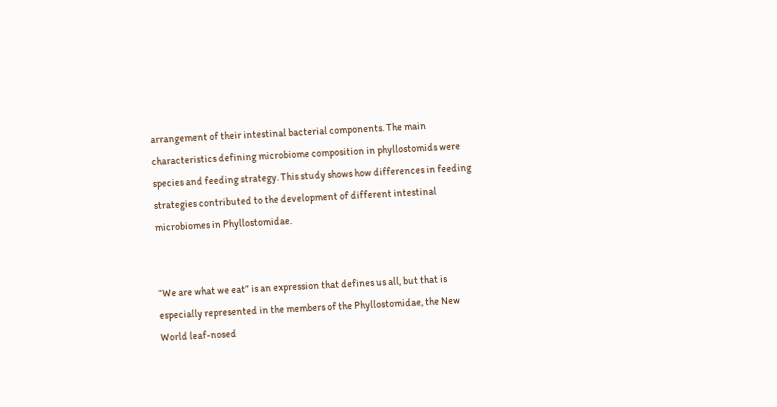arrangement of their intestinal bacterial components. The main characteristics defining microbiome composition in phyllostomids were species and feeding strategy. This study shows how differences in feeding strategies contributed to the development of different intestinal microbiomes in Phyllostomidae.


“We are what we eat” is an expression that defines us all, but that is especially represented in the members of the Phyllostomidae, the New World leaf-nosed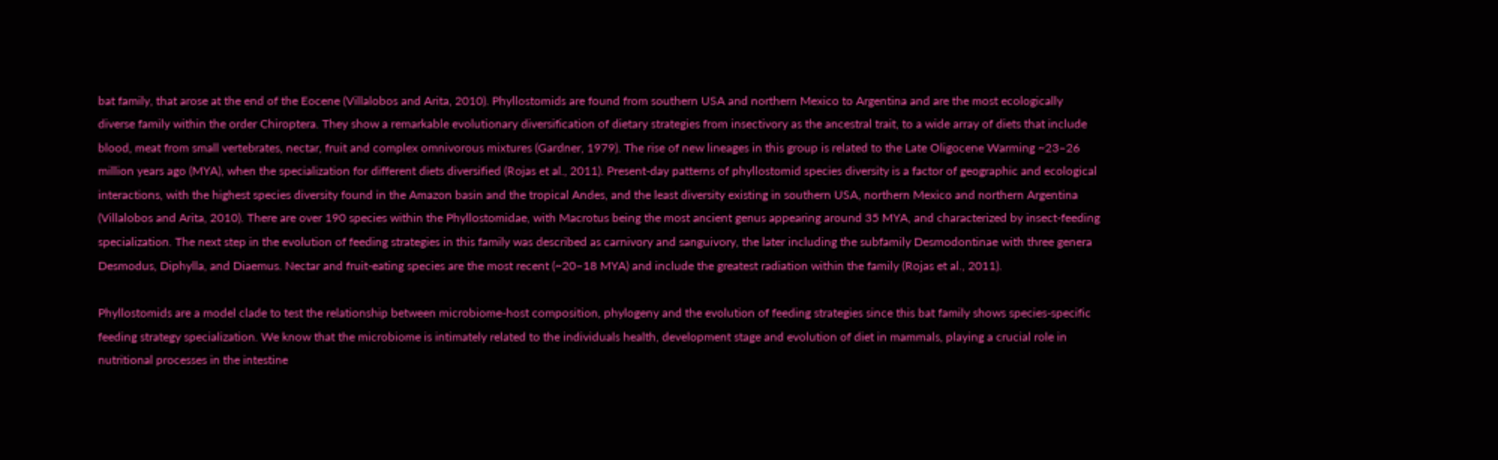bat family, that arose at the end of the Eocene (Villalobos and Arita, 2010). Phyllostomids are found from southern USA and northern Mexico to Argentina and are the most ecologically diverse family within the order Chiroptera. They show a remarkable evolutionary diversification of dietary strategies from insectivory as the ancestral trait, to a wide array of diets that include blood, meat from small vertebrates, nectar, fruit and complex omnivorous mixtures (Gardner, 1979). The rise of new lineages in this group is related to the Late Oligocene Warming ~23–26 million years ago (MYA), when the specialization for different diets diversified (Rojas et al., 2011). Present-day patterns of phyllostomid species diversity is a factor of geographic and ecological interactions, with the highest species diversity found in the Amazon basin and the tropical Andes, and the least diversity existing in southern USA, northern Mexico and northern Argentina (Villalobos and Arita, 2010). There are over 190 species within the Phyllostomidae, with Macrotus being the most ancient genus appearing around 35 MYA, and characterized by insect-feeding specialization. The next step in the evolution of feeding strategies in this family was described as carnivory and sanguivory, the later including the subfamily Desmodontinae with three genera Desmodus, Diphylla, and Diaemus. Nectar and fruit-eating species are the most recent (~20–18 MYA) and include the greatest radiation within the family (Rojas et al., 2011).

Phyllostomids are a model clade to test the relationship between microbiome-host composition, phylogeny and the evolution of feeding strategies since this bat family shows species-specific feeding strategy specialization. We know that the microbiome is intimately related to the individuals health, development stage and evolution of diet in mammals, playing a crucial role in nutritional processes in the intestine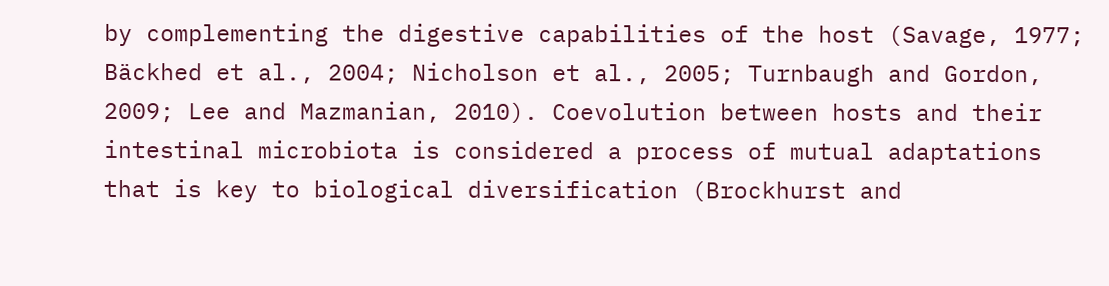by complementing the digestive capabilities of the host (Savage, 1977; Bäckhed et al., 2004; Nicholson et al., 2005; Turnbaugh and Gordon, 2009; Lee and Mazmanian, 2010). Coevolution between hosts and their intestinal microbiota is considered a process of mutual adaptations that is key to biological diversification (Brockhurst and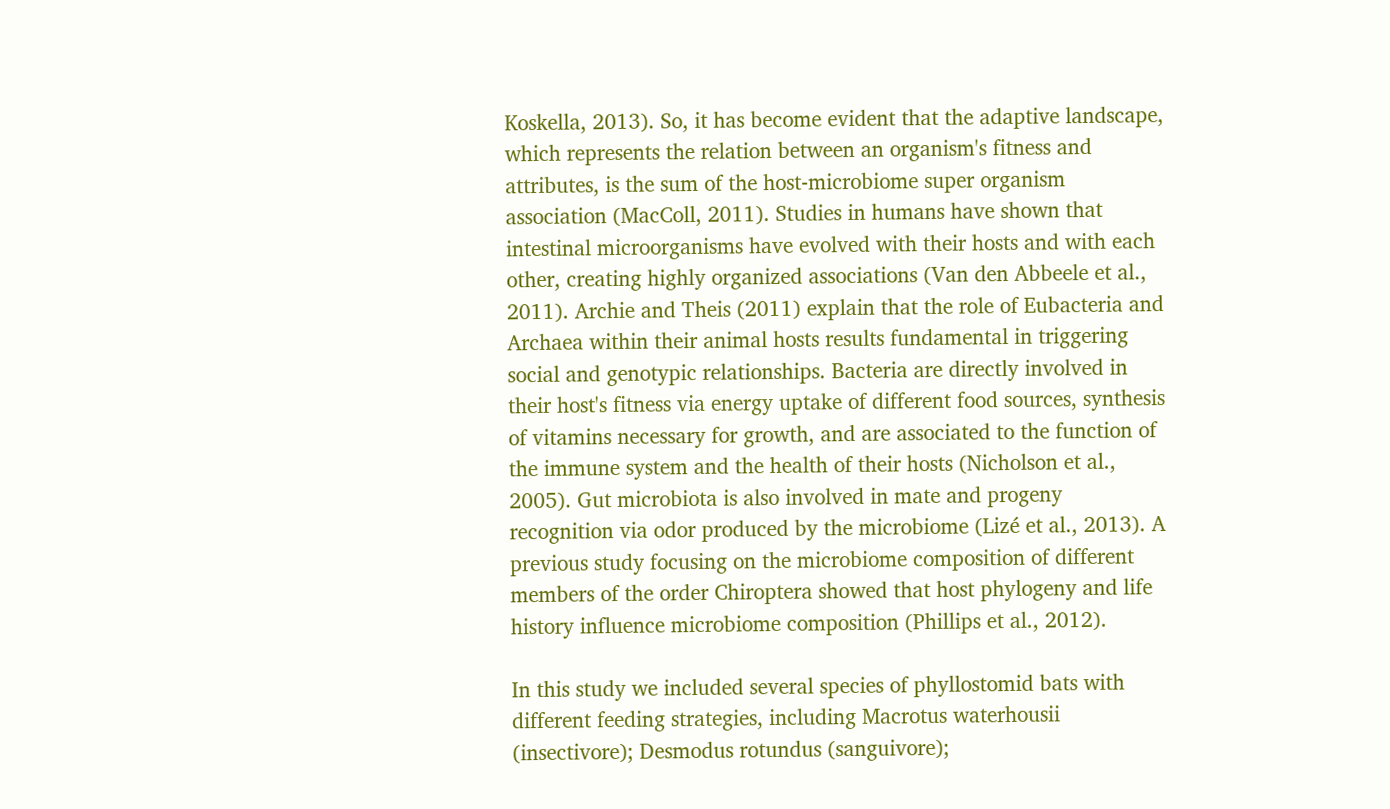Koskella, 2013). So, it has become evident that the adaptive landscape, which represents the relation between an organism's fitness and attributes, is the sum of the host-microbiome super organism association (MacColl, 2011). Studies in humans have shown that intestinal microorganisms have evolved with their hosts and with each other, creating highly organized associations (Van den Abbeele et al., 2011). Archie and Theis (2011) explain that the role of Eubacteria and Archaea within their animal hosts results fundamental in triggering social and genotypic relationships. Bacteria are directly involved in their host's fitness via energy uptake of different food sources, synthesis of vitamins necessary for growth, and are associated to the function of the immune system and the health of their hosts (Nicholson et al., 2005). Gut microbiota is also involved in mate and progeny recognition via odor produced by the microbiome (Lizé et al., 2013). A previous study focusing on the microbiome composition of different members of the order Chiroptera showed that host phylogeny and life history influence microbiome composition (Phillips et al., 2012).

In this study we included several species of phyllostomid bats with different feeding strategies, including Macrotus waterhousii (insectivore); Desmodus rotundus (sanguivore);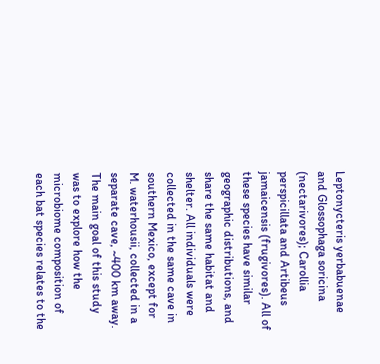Leptonycteris yerbabuenae and Glossophaga soricina (nectarivores); Carollia perspicillata and Artibeus jamaicensis (frugivores). All of these species have similar geographic distributions, and share the same habitat and shelter. All individuals were collected in the same cave in southern Mexico, except for M. waterhousii, collected in a separate cave, ~400 km away. The main goal of this study was to explore how the microbiome composition of each bat species relates to the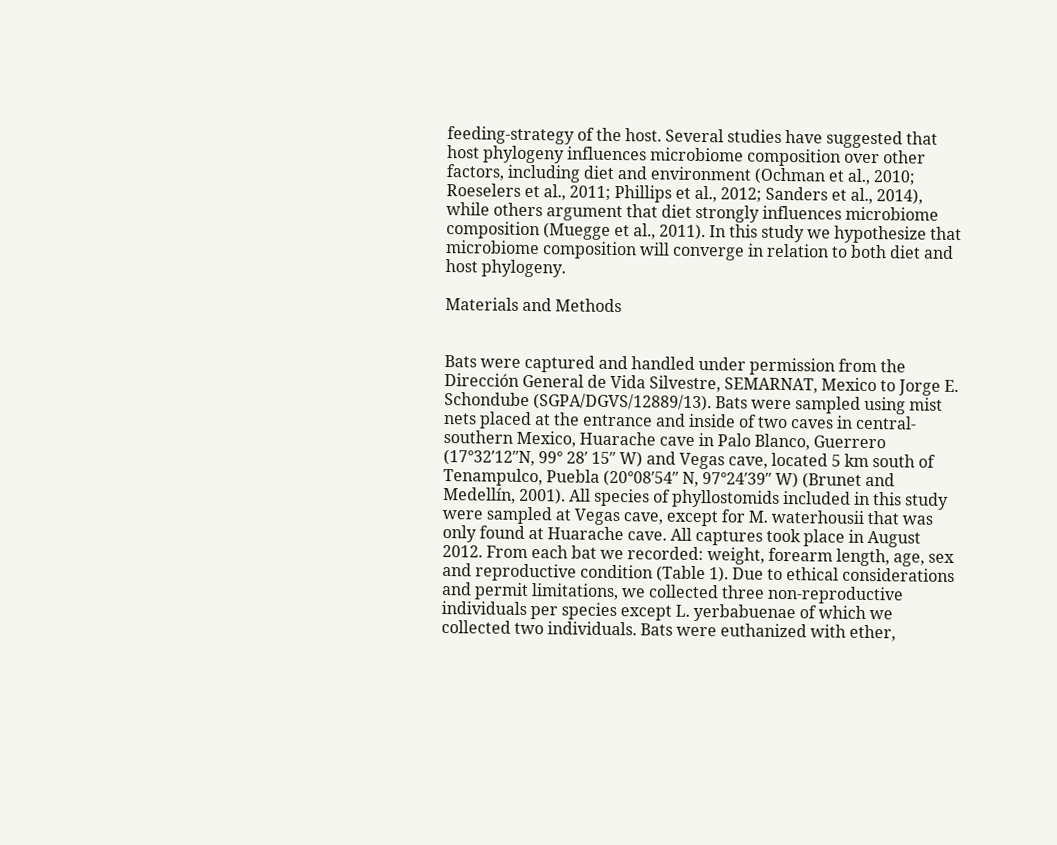feeding-strategy of the host. Several studies have suggested that host phylogeny influences microbiome composition over other factors, including diet and environment (Ochman et al., 2010; Roeselers et al., 2011; Phillips et al., 2012; Sanders et al., 2014), while others argument that diet strongly influences microbiome composition (Muegge et al., 2011). In this study we hypothesize that microbiome composition will converge in relation to both diet and host phylogeny.

Materials and Methods


Bats were captured and handled under permission from the Dirección General de Vida Silvestre, SEMARNAT, Mexico to Jorge E. Schondube (SGPA/DGVS/12889/13). Bats were sampled using mist nets placed at the entrance and inside of two caves in central-southern Mexico, Huarache cave in Palo Blanco, Guerrero (17°32′12″N, 99° 28′ 15″ W) and Vegas cave, located 5 km south of Tenampulco, Puebla (20°08′54″ N, 97°24′39″ W) (Brunet and Medellín, 2001). All species of phyllostomids included in this study were sampled at Vegas cave, except for M. waterhousii that was only found at Huarache cave. All captures took place in August 2012. From each bat we recorded: weight, forearm length, age, sex and reproductive condition (Table 1). Due to ethical considerations and permit limitations, we collected three non-reproductive individuals per species except L. yerbabuenae of which we collected two individuals. Bats were euthanized with ether,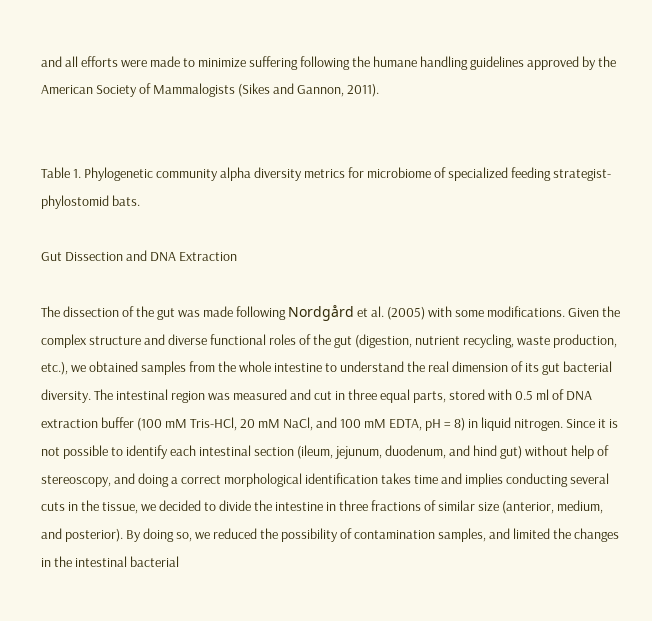and all efforts were made to minimize suffering following the humane handling guidelines approved by the American Society of Mammalogists (Sikes and Gannon, 2011).


Table 1. Phylogenetic community alpha diversity metrics for microbiome of specialized feeding strategist-phylostomid bats.

Gut Dissection and DNA Extraction

The dissection of the gut was made following Nordgård et al. (2005) with some modifications. Given the complex structure and diverse functional roles of the gut (digestion, nutrient recycling, waste production, etc.), we obtained samples from the whole intestine to understand the real dimension of its gut bacterial diversity. The intestinal region was measured and cut in three equal parts, stored with 0.5 ml of DNA extraction buffer (100 mM Tris-HCl, 20 mM NaCl, and 100 mM EDTA, pH = 8) in liquid nitrogen. Since it is not possible to identify each intestinal section (ileum, jejunum, duodenum, and hind gut) without help of stereoscopy, and doing a correct morphological identification takes time and implies conducting several cuts in the tissue, we decided to divide the intestine in three fractions of similar size (anterior, medium, and posterior). By doing so, we reduced the possibility of contamination samples, and limited the changes in the intestinal bacterial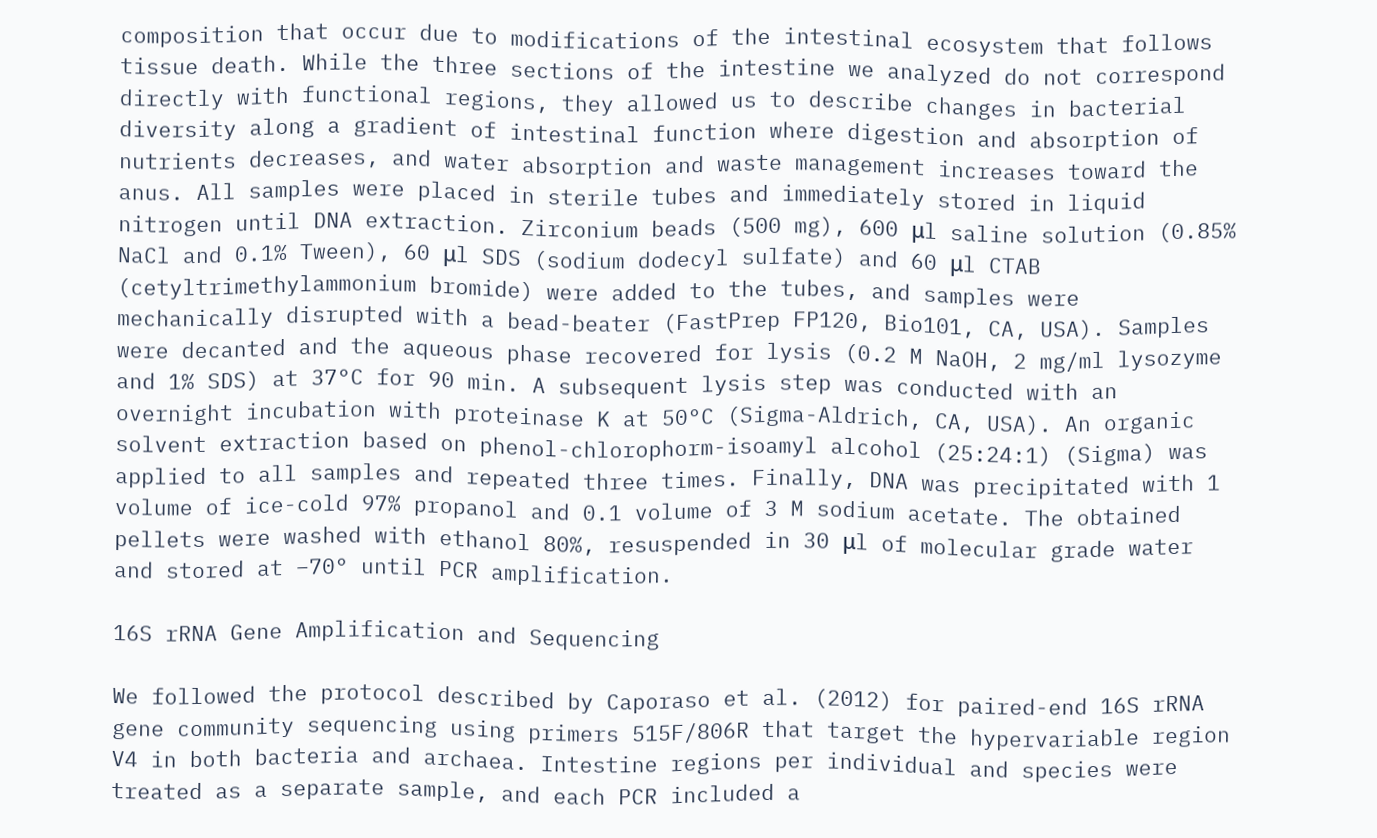composition that occur due to modifications of the intestinal ecosystem that follows tissue death. While the three sections of the intestine we analyzed do not correspond directly with functional regions, they allowed us to describe changes in bacterial diversity along a gradient of intestinal function where digestion and absorption of nutrients decreases, and water absorption and waste management increases toward the anus. All samples were placed in sterile tubes and immediately stored in liquid nitrogen until DNA extraction. Zirconium beads (500 mg), 600 μl saline solution (0.85% NaCl and 0.1% Tween), 60 μl SDS (sodium dodecyl sulfate) and 60 μl CTAB (cetyltrimethylammonium bromide) were added to the tubes, and samples were mechanically disrupted with a bead-beater (FastPrep FP120, Bio101, CA, USA). Samples were decanted and the aqueous phase recovered for lysis (0.2 M NaOH, 2 mg/ml lysozyme and 1% SDS) at 37°C for 90 min. A subsequent lysis step was conducted with an overnight incubation with proteinase K at 50°C (Sigma-Aldrich, CA, USA). An organic solvent extraction based on phenol-chlorophorm-isoamyl alcohol (25:24:1) (Sigma) was applied to all samples and repeated three times. Finally, DNA was precipitated with 1 volume of ice-cold 97% propanol and 0.1 volume of 3 M sodium acetate. The obtained pellets were washed with ethanol 80%, resuspended in 30 μl of molecular grade water and stored at −70° until PCR amplification.

16S rRNA Gene Amplification and Sequencing

We followed the protocol described by Caporaso et al. (2012) for paired-end 16S rRNA gene community sequencing using primers 515F/806R that target the hypervariable region V4 in both bacteria and archaea. Intestine regions per individual and species were treated as a separate sample, and each PCR included a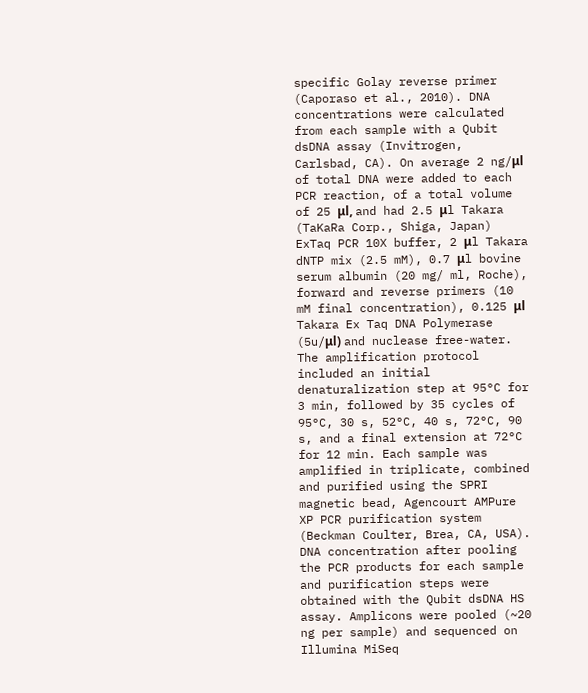specific Golay reverse primer (Caporaso et al., 2010). DNA concentrations were calculated from each sample with a Qubit dsDNA assay (Invitrogen, Carlsbad, CA). On average 2 ng/μl of total DNA were added to each PCR reaction, of a total volume of 25 μl, and had 2.5 μl Takara (TaKaRa Corp., Shiga, Japan) ExTaq PCR 10X buffer, 2 μl Takara dNTP mix (2.5 mM), 0.7 μl bovine serum albumin (20 mg/ ml, Roche), forward and reverse primers (10 mM final concentration), 0.125 μl Takara Ex Taq DNA Polymerase (5u/μl) and nuclease free-water. The amplification protocol included an initial denaturalization step at 95°C for 3 min, followed by 35 cycles of 95°C, 30 s, 52°C, 40 s, 72°C, 90 s, and a final extension at 72°C for 12 min. Each sample was amplified in triplicate, combined and purified using the SPRI magnetic bead, Agencourt AMPure XP PCR purification system (Beckman Coulter, Brea, CA, USA). DNA concentration after pooling the PCR products for each sample and purification steps were obtained with the Qubit dsDNA HS assay. Amplicons were pooled (~20 ng per sample) and sequenced on Illumina MiSeq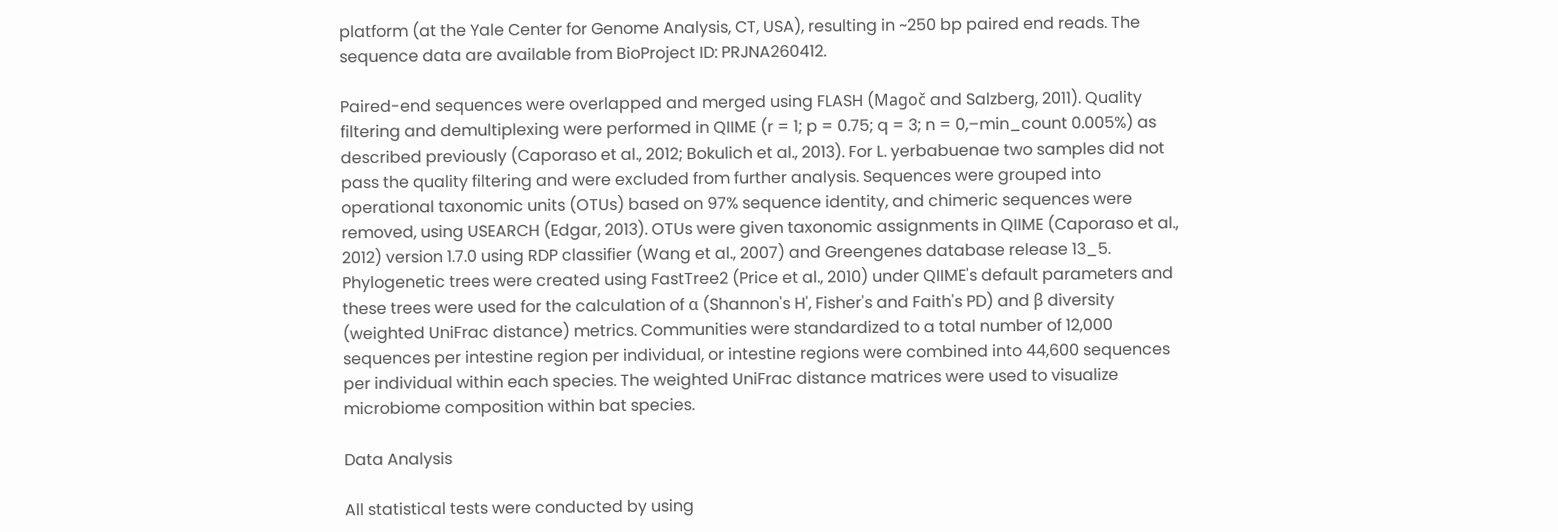platform (at the Yale Center for Genome Analysis, CT, USA), resulting in ~250 bp paired end reads. The sequence data are available from BioProject ID: PRJNA260412.

Paired-end sequences were overlapped and merged using FLASH (Magoč and Salzberg, 2011). Quality filtering and demultiplexing were performed in QIIME (r = 1; p = 0.75; q = 3; n = 0,–min_count 0.005%) as described previously (Caporaso et al., 2012; Bokulich et al., 2013). For L. yerbabuenae two samples did not pass the quality filtering and were excluded from further analysis. Sequences were grouped into operational taxonomic units (OTUs) based on 97% sequence identity, and chimeric sequences were removed, using USEARCH (Edgar, 2013). OTUs were given taxonomic assignments in QIIME (Caporaso et al., 2012) version 1.7.0 using RDP classifier (Wang et al., 2007) and Greengenes database release 13_5. Phylogenetic trees were created using FastTree2 (Price et al., 2010) under QIIME's default parameters and these trees were used for the calculation of α (Shannon's H', Fisher's and Faith's PD) and β diversity (weighted UniFrac distance) metrics. Communities were standardized to a total number of 12,000 sequences per intestine region per individual, or intestine regions were combined into 44,600 sequences per individual within each species. The weighted UniFrac distance matrices were used to visualize microbiome composition within bat species.

Data Analysis

All statistical tests were conducted by using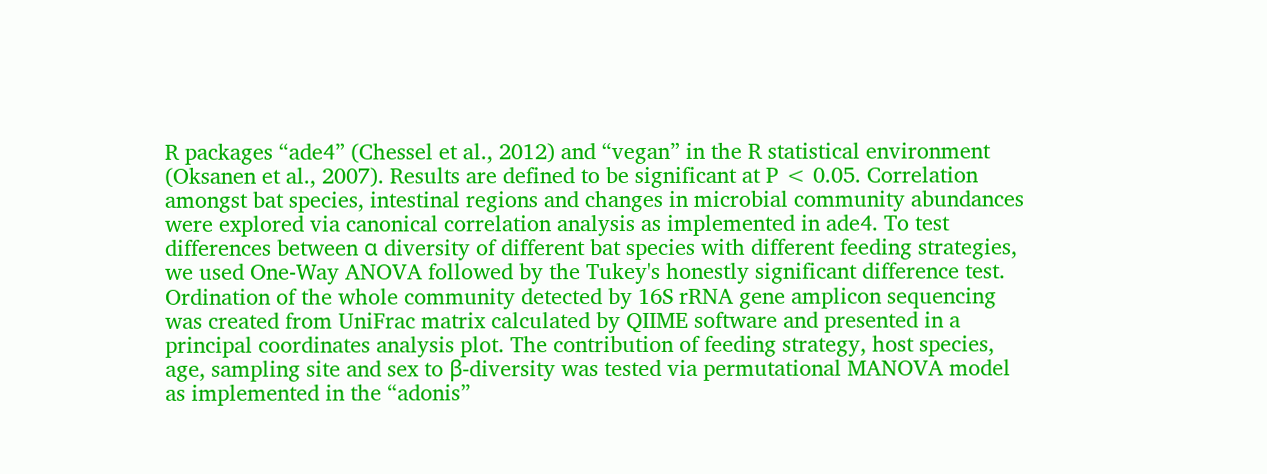R packages “ade4” (Chessel et al., 2012) and “vegan” in the R statistical environment (Oksanen et al., 2007). Results are defined to be significant at P < 0.05. Correlation amongst bat species, intestinal regions and changes in microbial community abundances were explored via canonical correlation analysis as implemented in ade4. To test differences between α diversity of different bat species with different feeding strategies, we used One-Way ANOVA followed by the Tukey's honestly significant difference test. Ordination of the whole community detected by 16S rRNA gene amplicon sequencing was created from UniFrac matrix calculated by QIIME software and presented in a principal coordinates analysis plot. The contribution of feeding strategy, host species, age, sampling site and sex to β-diversity was tested via permutational MANOVA model as implemented in the “adonis”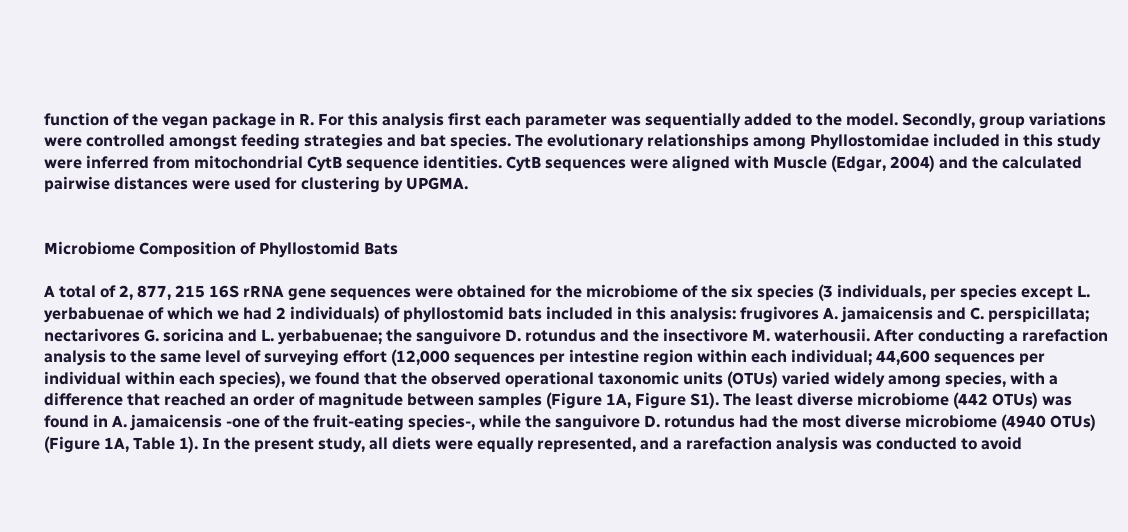function of the vegan package in R. For this analysis first each parameter was sequentially added to the model. Secondly, group variations were controlled amongst feeding strategies and bat species. The evolutionary relationships among Phyllostomidae included in this study were inferred from mitochondrial CytB sequence identities. CytB sequences were aligned with Muscle (Edgar, 2004) and the calculated pairwise distances were used for clustering by UPGMA.


Microbiome Composition of Phyllostomid Bats

A total of 2, 877, 215 16S rRNA gene sequences were obtained for the microbiome of the six species (3 individuals, per species except L. yerbabuenae of which we had 2 individuals) of phyllostomid bats included in this analysis: frugivores A. jamaicensis and C. perspicillata; nectarivores G. soricina and L. yerbabuenae; the sanguivore D. rotundus and the insectivore M. waterhousii. After conducting a rarefaction analysis to the same level of surveying effort (12,000 sequences per intestine region within each individual; 44,600 sequences per individual within each species), we found that the observed operational taxonomic units (OTUs) varied widely among species, with a difference that reached an order of magnitude between samples (Figure 1A, Figure S1). The least diverse microbiome (442 OTUs) was found in A. jamaicensis -one of the fruit-eating species-, while the sanguivore D. rotundus had the most diverse microbiome (4940 OTUs) (Figure 1A, Table 1). In the present study, all diets were equally represented, and a rarefaction analysis was conducted to avoid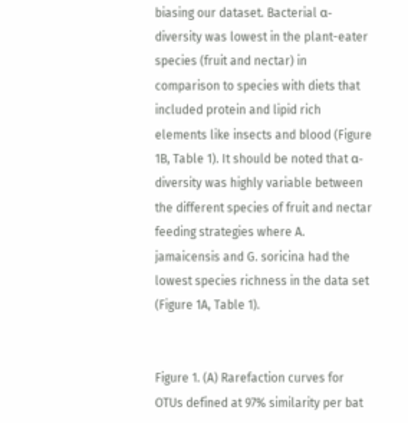biasing our dataset. Bacterial α-diversity was lowest in the plant-eater species (fruit and nectar) in comparison to species with diets that included protein and lipid rich elements like insects and blood (Figure 1B, Table 1). It should be noted that α-diversity was highly variable between the different species of fruit and nectar feeding strategies where A. jamaicensis and G. soricina had the lowest species richness in the data set (Figure 1A, Table 1).


Figure 1. (A) Rarefaction curves for OTUs defined at 97% similarity per bat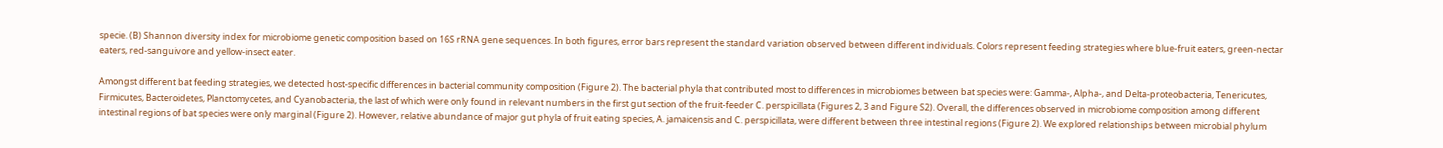specie. (B) Shannon diversity index for microbiome genetic composition based on 16S rRNA gene sequences. In both figures, error bars represent the standard variation observed between different individuals. Colors represent feeding strategies where blue-fruit eaters, green-nectar eaters, red-sanguivore and yellow-insect eater.

Amongst different bat feeding strategies, we detected host-specific differences in bacterial community composition (Figure 2). The bacterial phyla that contributed most to differences in microbiomes between bat species were: Gamma-, Alpha-, and Delta-proteobacteria, Tenericutes, Firmicutes, Bacteroidetes, Planctomycetes, and Cyanobacteria, the last of which were only found in relevant numbers in the first gut section of the fruit-feeder C. perspicillata (Figures 2, 3 and Figure S2). Overall, the differences observed in microbiome composition among different intestinal regions of bat species were only marginal (Figure 2). However, relative abundance of major gut phyla of fruit eating species, A. jamaicensis and C. perspicillata, were different between three intestinal regions (Figure 2). We explored relationships between microbial phylum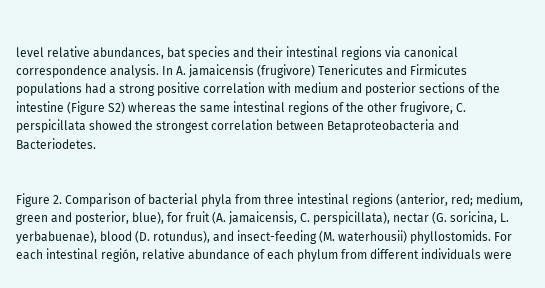level relative abundances, bat species and their intestinal regions via canonical correspondence analysis. In A. jamaicensis (frugivore) Tenericutes and Firmicutes populations had a strong positive correlation with medium and posterior sections of the intestine (Figure S2) whereas the same intestinal regions of the other frugivore, C. perspicillata showed the strongest correlation between Betaproteobacteria and Bacteriodetes.


Figure 2. Comparison of bacterial phyla from three intestinal regions (anterior, red; medium, green and posterior, blue), for fruit (A. jamaicensis, C. perspicillata), nectar (G. soricina, L. yerbabuenae), blood (D. rotundus), and insect-feeding (M. waterhousii) phyllostomids. For each intestinal región, relative abundance of each phylum from different individuals were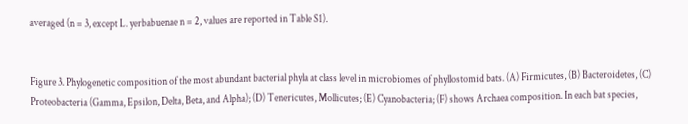averaged (n = 3, except L. yerbabuenae n = 2, values are reported in Table S1).


Figure 3. Phylogenetic composition of the most abundant bacterial phyla at class level in microbiomes of phyllostomid bats. (A) Firmicutes, (B) Bacteroidetes, (C) Proteobacteria (Gamma, Epsilon, Delta, Beta, and Alpha); (D) Tenericutes, Mollicutes; (E) Cyanobacteria; (F) shows Archaea composition. In each bat species,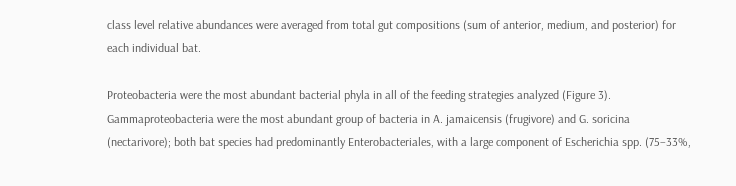class level relative abundances were averaged from total gut compositions (sum of anterior, medium, and posterior) for each individual bat.

Proteobacteria were the most abundant bacterial phyla in all of the feeding strategies analyzed (Figure 3). Gammaproteobacteria were the most abundant group of bacteria in A. jamaicensis (frugivore) and G. soricina (nectarivore); both bat species had predominantly Enterobacteriales, with a large component of Escherichia spp. (75–33%,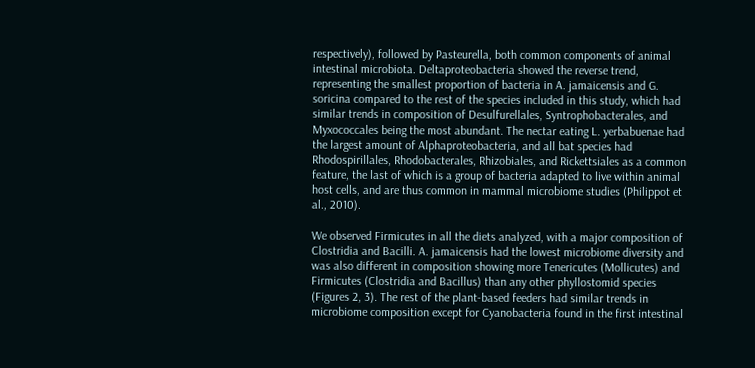respectively), followed by Pasteurella, both common components of animal intestinal microbiota. Deltaproteobacteria showed the reverse trend, representing the smallest proportion of bacteria in A. jamaicensis and G. soricina compared to the rest of the species included in this study, which had similar trends in composition of Desulfurellales, Syntrophobacterales, and Myxococcales being the most abundant. The nectar eating L. yerbabuenae had the largest amount of Alphaproteobacteria, and all bat species had Rhodospirillales, Rhodobacterales, Rhizobiales, and Rickettsiales as a common feature, the last of which is a group of bacteria adapted to live within animal host cells, and are thus common in mammal microbiome studies (Philippot et al., 2010).

We observed Firmicutes in all the diets analyzed, with a major composition of Clostridia and Bacilli. A. jamaicensis had the lowest microbiome diversity and was also different in composition showing more Tenericutes (Mollicutes) and Firmicutes (Clostridia and Bacillus) than any other phyllostomid species (Figures 2, 3). The rest of the plant-based feeders had similar trends in microbiome composition except for Cyanobacteria found in the first intestinal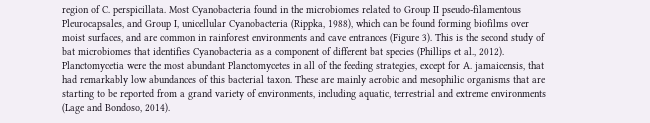region of C. perspicillata. Most Cyanobacteria found in the microbiomes related to Group II pseudo-filamentous Pleurocapsales, and Group I, unicellular Cyanobacteria (Rippka, 1988), which can be found forming biofilms over moist surfaces, and are common in rainforest environments and cave entrances (Figure 3). This is the second study of bat microbiomes that identifies Cyanobacteria as a component of different bat species (Phillips et al., 2012). Planctomycetia were the most abundant Planctomycetes in all of the feeding strategies, except for A. jamaicensis, that had remarkably low abundances of this bacterial taxon. These are mainly aerobic and mesophilic organisms that are starting to be reported from a grand variety of environments, including aquatic, terrestrial and extreme environments (Lage and Bondoso, 2014).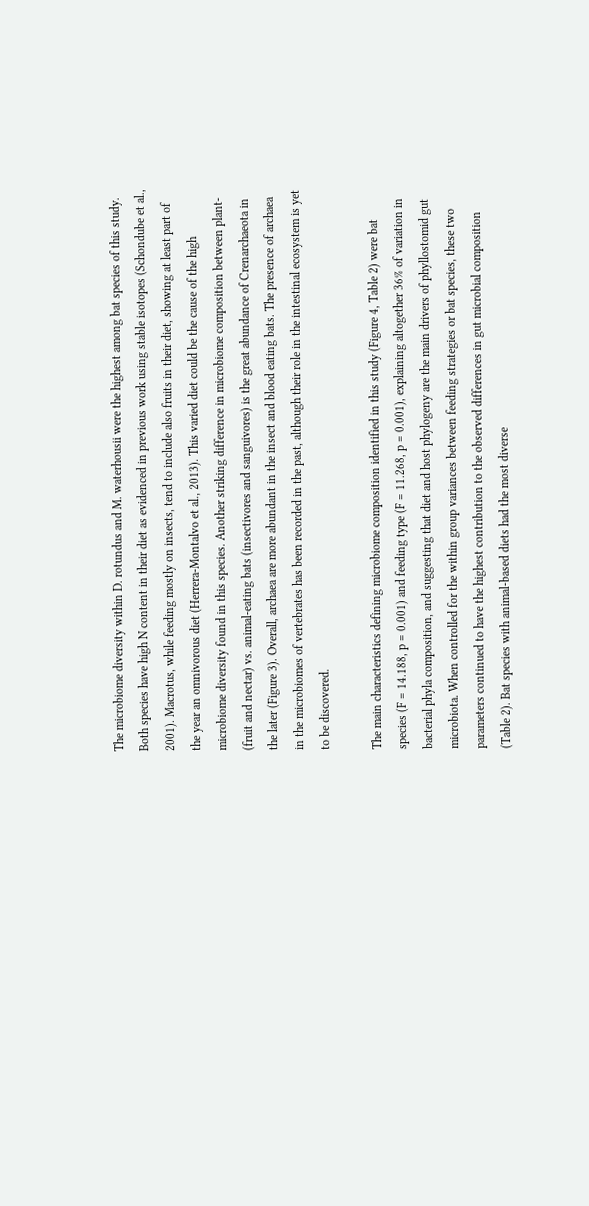The microbiome diversity within D. rotundus and M. waterhousii were the highest among bat species of this study. Both species have high N content in their diet as evidenced in previous work using stable isotopes (Schondube et al., 2001). Macrotus, while feeding mostly on insects, tend to include also fruits in their diet, showing at least part of the year an omnivorous diet (Herrera-Montalvo et al., 2013). This varied diet could be the cause of the high microbiome diversity found in this species. Another striking difference in microbiome composition between plant- (fruit and nectar) vs. animal-eating bats (insectivores and sanguivores) is the great abundance of Crenarchaeota in the later (Figure 3). Overall, archaea are more abundant in the insect and blood eating bats. The presence of archaea in the microbiomes of vertebrates has been recorded in the past, although their role in the intestinal ecosystem is yet to be discovered.

The main characteristics defining microbiome composition identified in this study (Figure 4, Table 2) were bat species (F = 14.188, p = 0.001) and feeding type (F = 11.268, p = 0.001), explaining altogether 36% of variation in bacterial phyla composition, and suggesting that diet and host phylogeny are the main drivers of phyllostomid gut microbiota. When controlled for the within group variances between feeding strategies or bat species, these two parameters continued to have the highest contribution to the observed differences in gut microbial composition (Table 2). Bat species with animal-based diets had the most diverse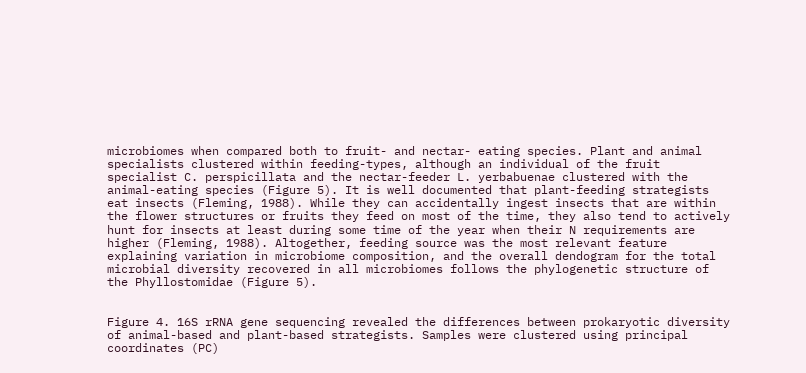microbiomes when compared both to fruit- and nectar- eating species. Plant and animal specialists clustered within feeding-types, although an individual of the fruit specialist C. perspicillata and the nectar-feeder L. yerbabuenae clustered with the animal-eating species (Figure 5). It is well documented that plant-feeding strategists eat insects (Fleming, 1988). While they can accidentally ingest insects that are within the flower structures or fruits they feed on most of the time, they also tend to actively hunt for insects at least during some time of the year when their N requirements are higher (Fleming, 1988). Altogether, feeding source was the most relevant feature explaining variation in microbiome composition, and the overall dendogram for the total microbial diversity recovered in all microbiomes follows the phylogenetic structure of the Phyllostomidae (Figure 5).


Figure 4. 16S rRNA gene sequencing revealed the differences between prokaryotic diversity of animal-based and plant-based strategists. Samples were clustered using principal coordinates (PC)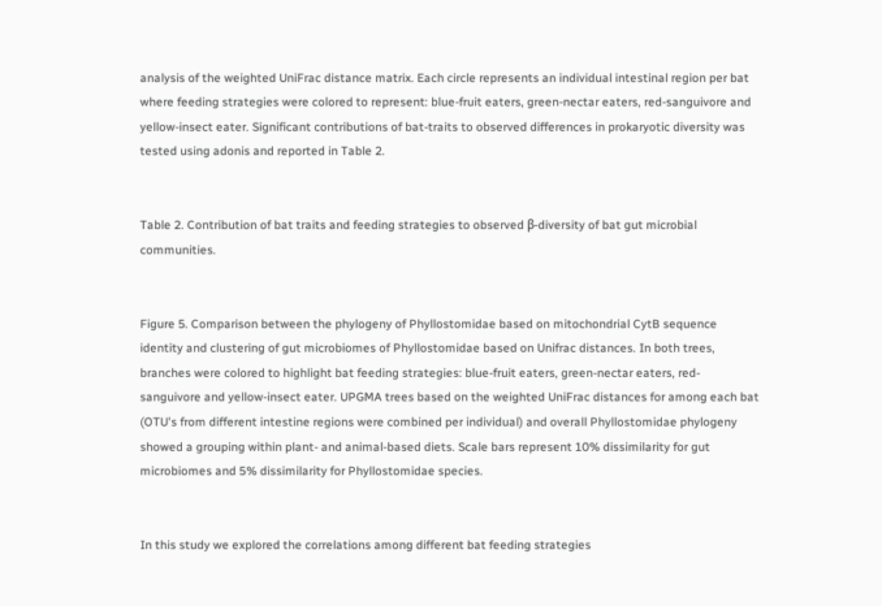analysis of the weighted UniFrac distance matrix. Each circle represents an individual intestinal region per bat where feeding strategies were colored to represent: blue-fruit eaters, green-nectar eaters, red-sanguivore and yellow-insect eater. Significant contributions of bat-traits to observed differences in prokaryotic diversity was tested using adonis and reported in Table 2.


Table 2. Contribution of bat traits and feeding strategies to observed β-diversity of bat gut microbial communities.


Figure 5. Comparison between the phylogeny of Phyllostomidae based on mitochondrial CytB sequence identity and clustering of gut microbiomes of Phyllostomidae based on Unifrac distances. In both trees, branches were colored to highlight bat feeding strategies: blue-fruit eaters, green-nectar eaters, red-sanguivore and yellow-insect eater. UPGMA trees based on the weighted UniFrac distances for among each bat (OTU's from different intestine regions were combined per individual) and overall Phyllostomidae phylogeny showed a grouping within plant- and animal-based diets. Scale bars represent 10% dissimilarity for gut microbiomes and 5% dissimilarity for Phyllostomidae species.


In this study we explored the correlations among different bat feeding strategies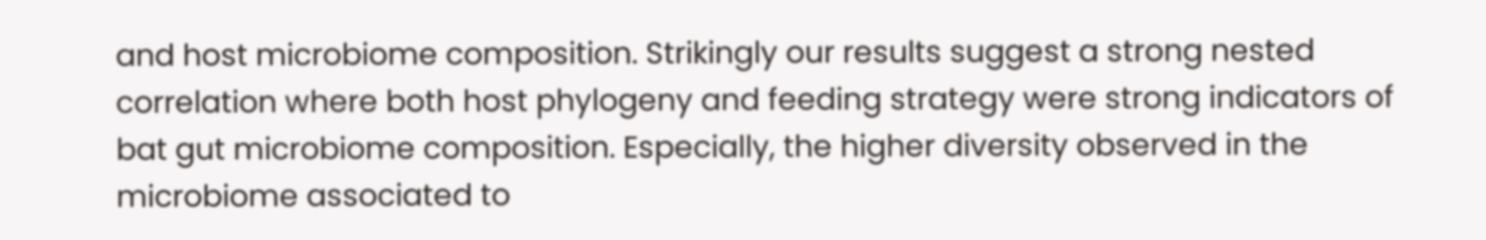and host microbiome composition. Strikingly our results suggest a strong nested correlation where both host phylogeny and feeding strategy were strong indicators of bat gut microbiome composition. Especially, the higher diversity observed in the microbiome associated to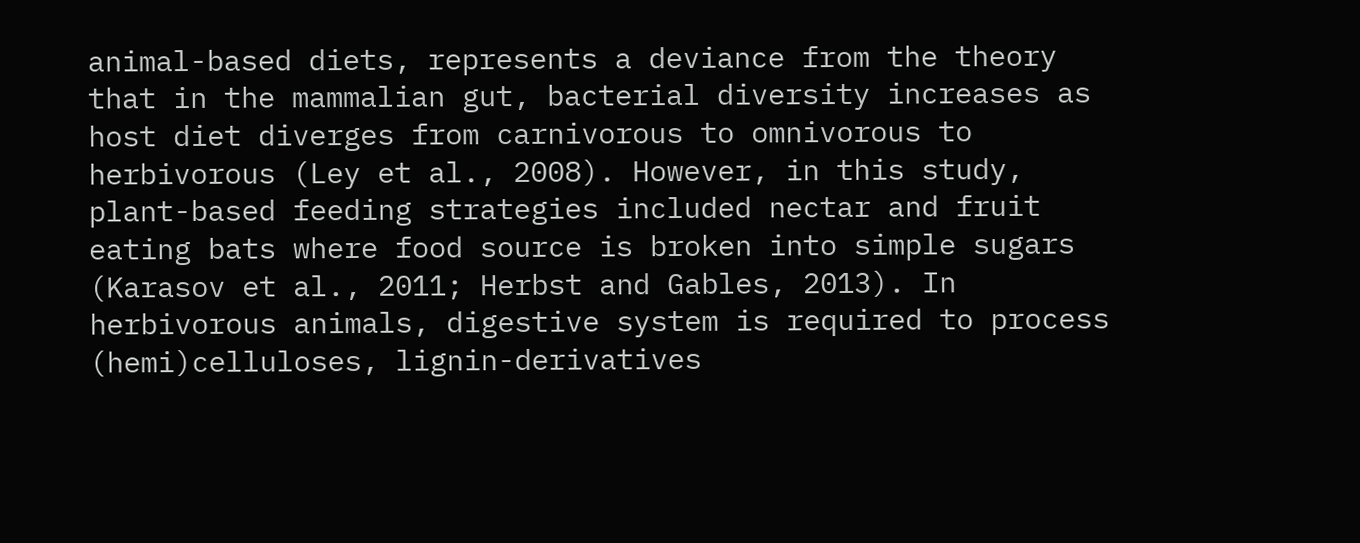animal-based diets, represents a deviance from the theory that in the mammalian gut, bacterial diversity increases as host diet diverges from carnivorous to omnivorous to herbivorous (Ley et al., 2008). However, in this study, plant-based feeding strategies included nectar and fruit eating bats where food source is broken into simple sugars (Karasov et al., 2011; Herbst and Gables, 2013). In herbivorous animals, digestive system is required to process (hemi)celluloses, lignin-derivatives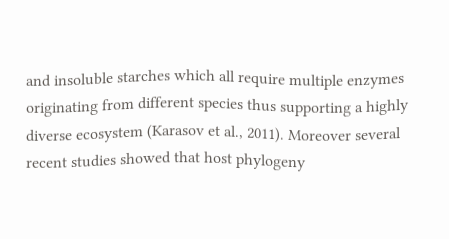and insoluble starches which all require multiple enzymes originating from different species thus supporting a highly diverse ecosystem (Karasov et al., 2011). Moreover several recent studies showed that host phylogeny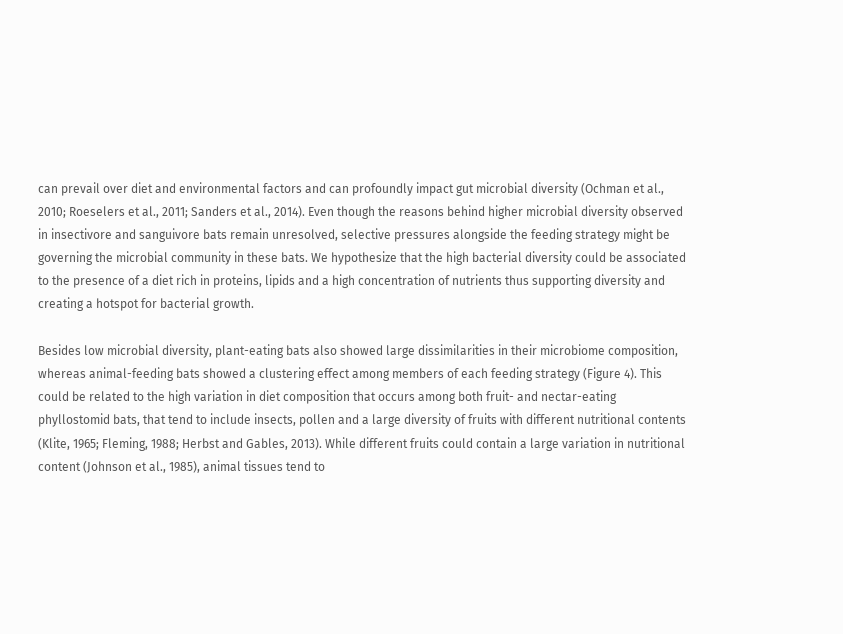can prevail over diet and environmental factors and can profoundly impact gut microbial diversity (Ochman et al., 2010; Roeselers et al., 2011; Sanders et al., 2014). Even though the reasons behind higher microbial diversity observed in insectivore and sanguivore bats remain unresolved, selective pressures alongside the feeding strategy might be governing the microbial community in these bats. We hypothesize that the high bacterial diversity could be associated to the presence of a diet rich in proteins, lipids and a high concentration of nutrients thus supporting diversity and creating a hotspot for bacterial growth.

Besides low microbial diversity, plant-eating bats also showed large dissimilarities in their microbiome composition, whereas animal-feeding bats showed a clustering effect among members of each feeding strategy (Figure 4). This could be related to the high variation in diet composition that occurs among both fruit- and nectar-eating phyllostomid bats, that tend to include insects, pollen and a large diversity of fruits with different nutritional contents (Klite, 1965; Fleming, 1988; Herbst and Gables, 2013). While different fruits could contain a large variation in nutritional content (Johnson et al., 1985), animal tissues tend to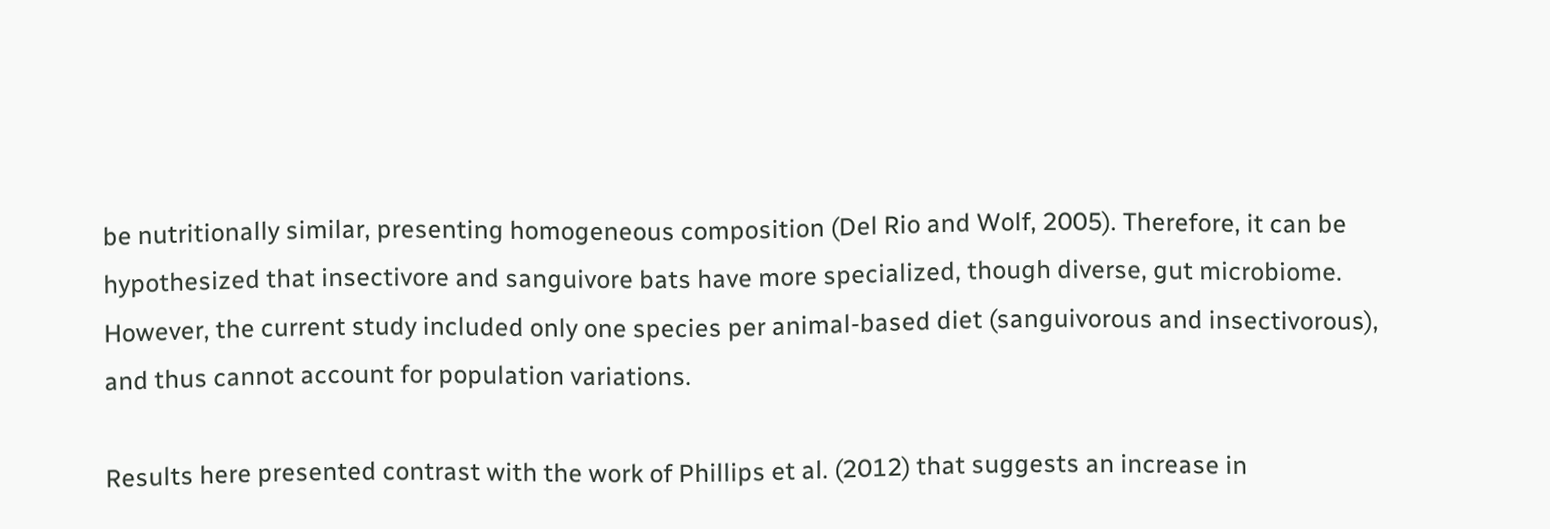be nutritionally similar, presenting homogeneous composition (Del Rio and Wolf, 2005). Therefore, it can be hypothesized that insectivore and sanguivore bats have more specialized, though diverse, gut microbiome. However, the current study included only one species per animal-based diet (sanguivorous and insectivorous), and thus cannot account for population variations.

Results here presented contrast with the work of Phillips et al. (2012) that suggests an increase in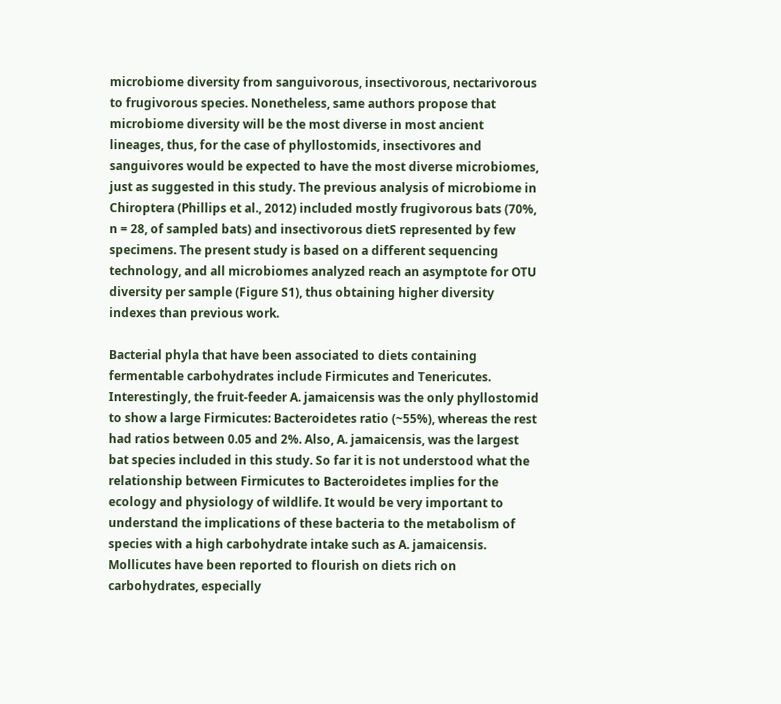microbiome diversity from sanguivorous, insectivorous, nectarivorous to frugivorous species. Nonetheless, same authors propose that microbiome diversity will be the most diverse in most ancient lineages, thus, for the case of phyllostomids, insectivores and sanguivores would be expected to have the most diverse microbiomes, just as suggested in this study. The previous analysis of microbiome in Chiroptera (Phillips et al., 2012) included mostly frugivorous bats (70%, n = 28, of sampled bats) and insectivorous dietS represented by few specimens. The present study is based on a different sequencing technology, and all microbiomes analyzed reach an asymptote for OTU diversity per sample (Figure S1), thus obtaining higher diversity indexes than previous work.

Bacterial phyla that have been associated to diets containing fermentable carbohydrates include Firmicutes and Tenericutes. Interestingly, the fruit-feeder A. jamaicensis was the only phyllostomid to show a large Firmicutes: Bacteroidetes ratio (~55%), whereas the rest had ratios between 0.05 and 2%. Also, A. jamaicensis, was the largest bat species included in this study. So far it is not understood what the relationship between Firmicutes to Bacteroidetes implies for the ecology and physiology of wildlife. It would be very important to understand the implications of these bacteria to the metabolism of species with a high carbohydrate intake such as A. jamaicensis. Mollicutes have been reported to flourish on diets rich on carbohydrates, especially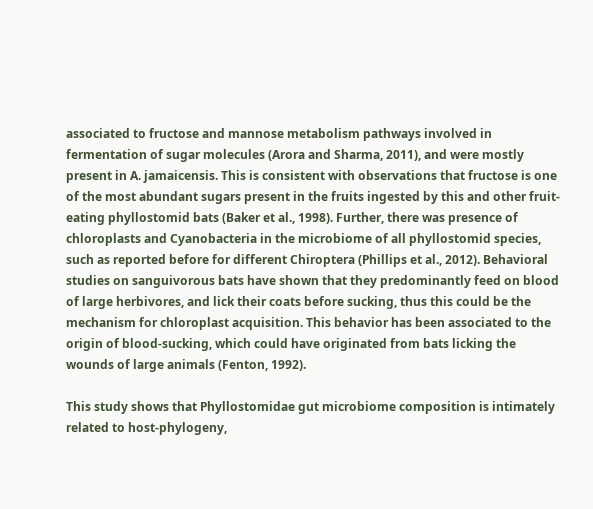associated to fructose and mannose metabolism pathways involved in fermentation of sugar molecules (Arora and Sharma, 2011), and were mostly present in A. jamaicensis. This is consistent with observations that fructose is one of the most abundant sugars present in the fruits ingested by this and other fruit-eating phyllostomid bats (Baker et al., 1998). Further, there was presence of chloroplasts and Cyanobacteria in the microbiome of all phyllostomid species, such as reported before for different Chiroptera (Phillips et al., 2012). Behavioral studies on sanguivorous bats have shown that they predominantly feed on blood of large herbivores, and lick their coats before sucking, thus this could be the mechanism for chloroplast acquisition. This behavior has been associated to the origin of blood-sucking, which could have originated from bats licking the wounds of large animals (Fenton, 1992).

This study shows that Phyllostomidae gut microbiome composition is intimately related to host-phylogeny,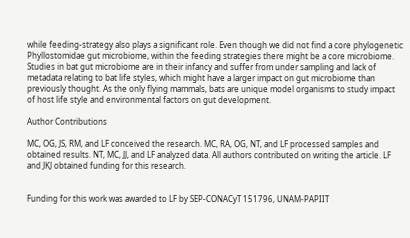while feeding-strategy also plays a significant role. Even though we did not find a core phylogenetic Phyllostomidae gut microbiome, within the feeding strategies there might be a core microbiome. Studies in bat gut microbiome are in their infancy and suffer from under sampling and lack of metadata relating to bat life styles, which might have a larger impact on gut microbiome than previously thought. As the only flying mammals, bats are unique model organisms to study impact of host life style and environmental factors on gut development.

Author Contributions

MC, OG, JS, RM, and LF conceived the research. MC, RA, OG, NT, and LF processed samples and obtained results. NT, MC, JJ, and LF analyzed data. All authors contributed on writing the article. LF and JKJ obtained funding for this research.


Funding for this work was awarded to LF by SEP-CONACyT 151796, UNAM-PAPIIT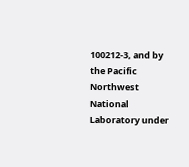100212-3, and by the Pacific Northwest National Laboratory under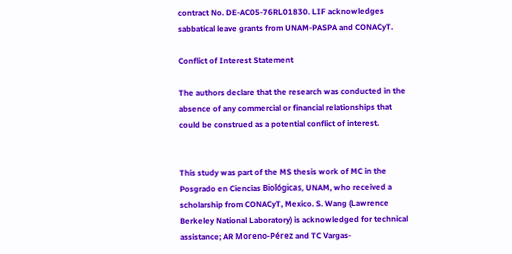contract No. DE-AC05-76RL01830. LIF acknowledges sabbatical leave grants from UNAM-PASPA and CONACyT.

Conflict of Interest Statement

The authors declare that the research was conducted in the absence of any commercial or financial relationships that could be construed as a potential conflict of interest.


This study was part of the MS thesis work of MC in the Posgrado en Ciencias Biológicas, UNAM, who received a scholarship from CONACyT, Mexico. S. Wang (Lawrence Berkeley National Laboratory) is acknowledged for technical assistance; AR Moreno-Pérez and TC Vargas-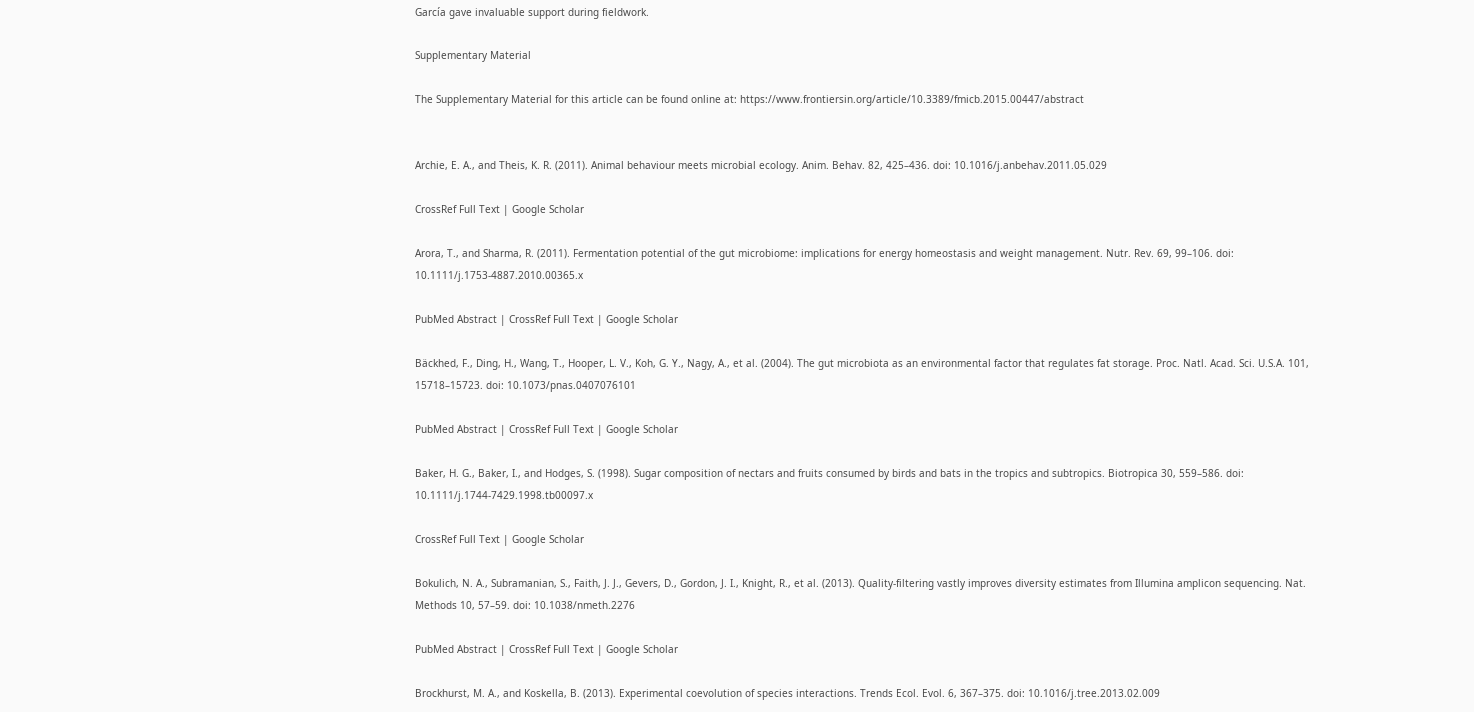García gave invaluable support during fieldwork.

Supplementary Material

The Supplementary Material for this article can be found online at: https://www.frontiersin.org/article/10.3389/fmicb.2015.00447/abstract


Archie, E. A., and Theis, K. R. (2011). Animal behaviour meets microbial ecology. Anim. Behav. 82, 425–436. doi: 10.1016/j.anbehav.2011.05.029

CrossRef Full Text | Google Scholar

Arora, T., and Sharma, R. (2011). Fermentation potential of the gut microbiome: implications for energy homeostasis and weight management. Nutr. Rev. 69, 99–106. doi: 10.1111/j.1753-4887.2010.00365.x

PubMed Abstract | CrossRef Full Text | Google Scholar

Bäckhed, F., Ding, H., Wang, T., Hooper, L. V., Koh, G. Y., Nagy, A., et al. (2004). The gut microbiota as an environmental factor that regulates fat storage. Proc. Natl. Acad. Sci. U.S.A. 101, 15718–15723. doi: 10.1073/pnas.0407076101

PubMed Abstract | CrossRef Full Text | Google Scholar

Baker, H. G., Baker, I., and Hodges, S. (1998). Sugar composition of nectars and fruits consumed by birds and bats in the tropics and subtropics. Biotropica 30, 559–586. doi: 10.1111/j.1744-7429.1998.tb00097.x

CrossRef Full Text | Google Scholar

Bokulich, N. A., Subramanian, S., Faith, J. J., Gevers, D., Gordon, J. I., Knight, R., et al. (2013). Quality-filtering vastly improves diversity estimates from Illumina amplicon sequencing. Nat. Methods 10, 57–59. doi: 10.1038/nmeth.2276

PubMed Abstract | CrossRef Full Text | Google Scholar

Brockhurst, M. A., and Koskella, B. (2013). Experimental coevolution of species interactions. Trends Ecol. Evol. 6, 367–375. doi: 10.1016/j.tree.2013.02.009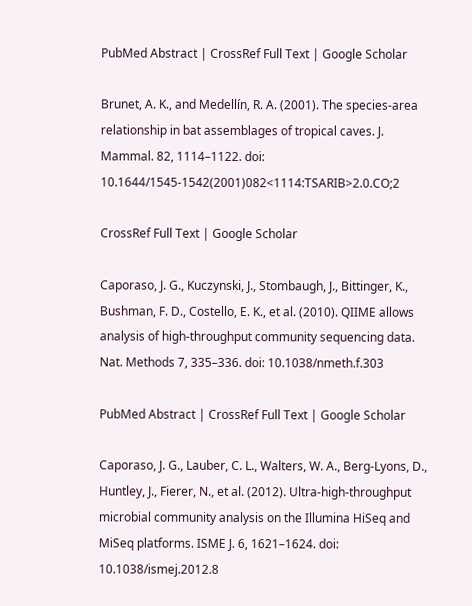PubMed Abstract | CrossRef Full Text | Google Scholar

Brunet, A. K., and Medellín, R. A. (2001). The species-area relationship in bat assemblages of tropical caves. J. Mammal. 82, 1114–1122. doi: 10.1644/1545-1542(2001)082<1114:TSARIB>2.0.CO;2

CrossRef Full Text | Google Scholar

Caporaso, J. G., Kuczynski, J., Stombaugh, J., Bittinger, K., Bushman, F. D., Costello, E. K., et al. (2010). QIIME allows analysis of high-throughput community sequencing data. Nat. Methods 7, 335–336. doi: 10.1038/nmeth.f.303

PubMed Abstract | CrossRef Full Text | Google Scholar

Caporaso, J. G., Lauber, C. L., Walters, W. A., Berg-Lyons, D., Huntley, J., Fierer, N., et al. (2012). Ultra-high-throughput microbial community analysis on the Illumina HiSeq and MiSeq platforms. ISME J. 6, 1621–1624. doi: 10.1038/ismej.2012.8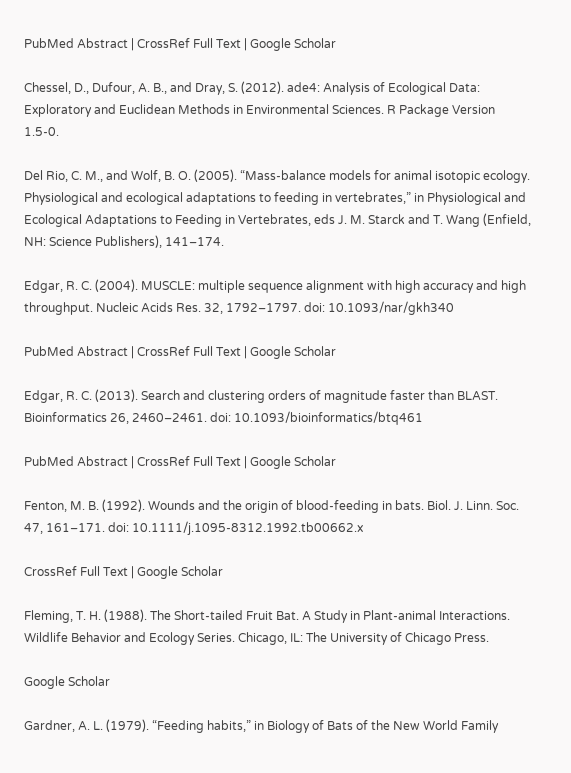PubMed Abstract | CrossRef Full Text | Google Scholar

Chessel, D., Dufour, A. B., and Dray, S. (2012). ade4: Analysis of Ecological Data: Exploratory and Euclidean Methods in Environmental Sciences. R Package Version 1.5-0.

Del Rio, C. M., and Wolf, B. O. (2005). “Mass-balance models for animal isotopic ecology. Physiological and ecological adaptations to feeding in vertebrates,” in Physiological and Ecological Adaptations to Feeding in Vertebrates, eds J. M. Starck and T. Wang (Enfield, NH: Science Publishers), 141–174.

Edgar, R. C. (2004). MUSCLE: multiple sequence alignment with high accuracy and high throughput. Nucleic Acids Res. 32, 1792–1797. doi: 10.1093/nar/gkh340

PubMed Abstract | CrossRef Full Text | Google Scholar

Edgar, R. C. (2013). Search and clustering orders of magnitude faster than BLAST. Bioinformatics 26, 2460–2461. doi: 10.1093/bioinformatics/btq461

PubMed Abstract | CrossRef Full Text | Google Scholar

Fenton, M. B. (1992). Wounds and the origin of blood-feeding in bats. Biol. J. Linn. Soc. 47, 161–171. doi: 10.1111/j.1095-8312.1992.tb00662.x

CrossRef Full Text | Google Scholar

Fleming, T. H. (1988). The Short-tailed Fruit Bat. A Study in Plant-animal Interactions. Wildlife Behavior and Ecology Series. Chicago, IL: The University of Chicago Press.

Google Scholar

Gardner, A. L. (1979). “Feeding habits,” in Biology of Bats of the New World Family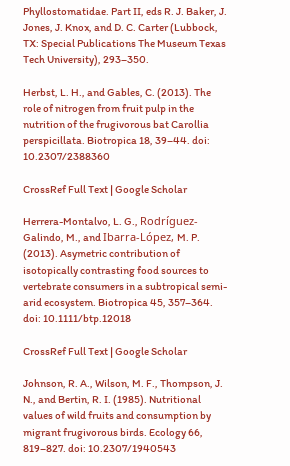Phyllostomatidae. Part II, eds R. J. Baker, J. Jones, J. Knox, and D. C. Carter (Lubbock, TX: Special Publications The Museum Texas Tech University), 293–350.

Herbst, L. H., and Gables, C. (2013). The role of nitrogen from fruit pulp in the nutrition of the frugivorous bat Carollia perspicillata. Biotropica 18, 39–44. doi: 10.2307/2388360

CrossRef Full Text | Google Scholar

Herrera-Montalvo, L. G., Rodríguez-Galindo, M., and Ibarra-López, M. P. (2013). Asymetric contribution of isotopically contrasting food sources to vertebrate consumers in a subtropical semi-arid ecosystem. Biotropica 45, 357–364. doi: 10.1111/btp.12018

CrossRef Full Text | Google Scholar

Johnson, R. A., Wilson, M. F., Thompson, J. N., and Bertin, R. I. (1985). Nutritional values of wild fruits and consumption by migrant frugivorous birds. Ecology 66, 819–827. doi: 10.2307/1940543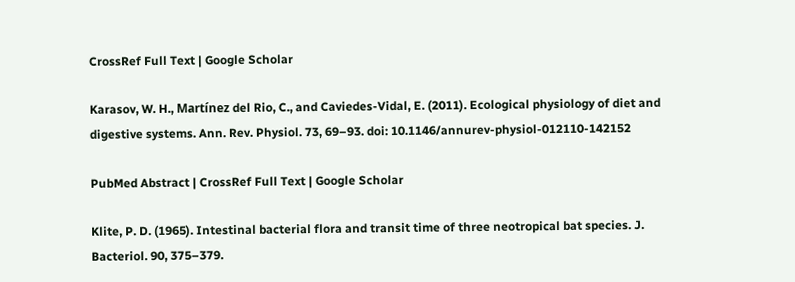CrossRef Full Text | Google Scholar

Karasov, W. H., Martínez del Rio, C., and Caviedes-Vidal, E. (2011). Ecological physiology of diet and digestive systems. Ann. Rev. Physiol. 73, 69–93. doi: 10.1146/annurev-physiol-012110-142152

PubMed Abstract | CrossRef Full Text | Google Scholar

Klite, P. D. (1965). Intestinal bacterial flora and transit time of three neotropical bat species. J. Bacteriol. 90, 375–379.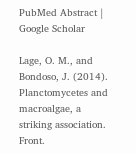PubMed Abstract | Google Scholar

Lage, O. M., and Bondoso, J. (2014). Planctomycetes and macroalgae, a striking association. Front.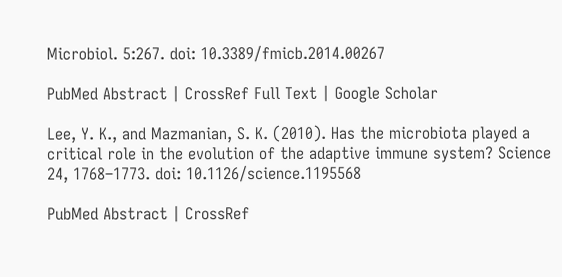Microbiol. 5:267. doi: 10.3389/fmicb.2014.00267

PubMed Abstract | CrossRef Full Text | Google Scholar

Lee, Y. K., and Mazmanian, S. K. (2010). Has the microbiota played a critical role in the evolution of the adaptive immune system? Science 24, 1768–1773. doi: 10.1126/science.1195568

PubMed Abstract | CrossRef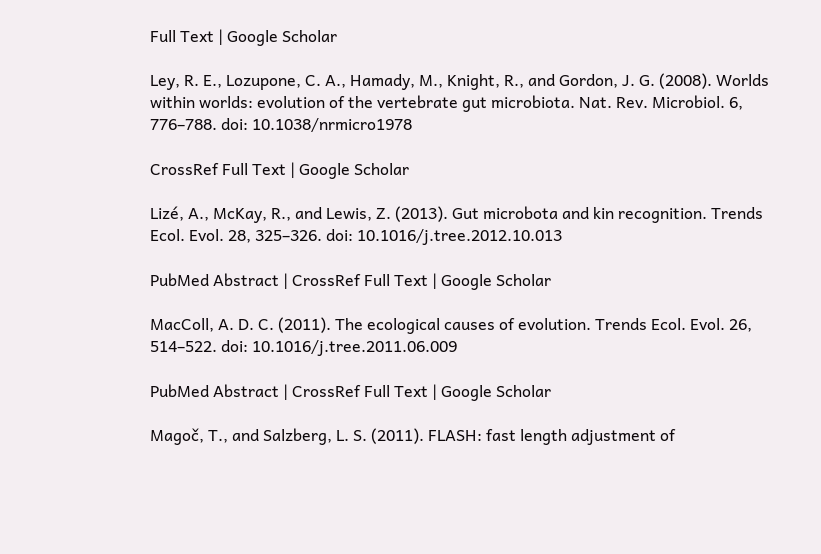Full Text | Google Scholar

Ley, R. E., Lozupone, C. A., Hamady, M., Knight, R., and Gordon, J. G. (2008). Worlds within worlds: evolution of the vertebrate gut microbiota. Nat. Rev. Microbiol. 6, 776–788. doi: 10.1038/nrmicro1978

CrossRef Full Text | Google Scholar

Lizé, A., McKay, R., and Lewis, Z. (2013). Gut microbota and kin recognition. Trends Ecol. Evol. 28, 325–326. doi: 10.1016/j.tree.2012.10.013

PubMed Abstract | CrossRef Full Text | Google Scholar

MacColl, A. D. C. (2011). The ecological causes of evolution. Trends Ecol. Evol. 26, 514–522. doi: 10.1016/j.tree.2011.06.009

PubMed Abstract | CrossRef Full Text | Google Scholar

Magoč, T., and Salzberg, L. S. (2011). FLASH: fast length adjustment of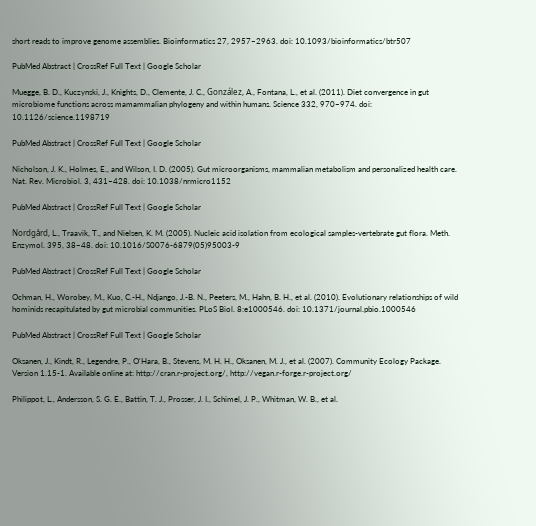short reads to improve genome assemblies. Bioinformatics 27, 2957–2963. doi: 10.1093/bioinformatics/btr507

PubMed Abstract | CrossRef Full Text | Google Scholar

Muegge, B. D., Kuczynski, J., Knights, D., Clemente, J. C., González, A., Fontana, L., et al. (2011). Diet convergence in gut microbiome functions across mamammalian phylogeny and within humans. Science 332, 970–974. doi: 10.1126/science.1198719

PubMed Abstract | CrossRef Full Text | Google Scholar

Nicholson, J. K., Holmes, E., and Wilson, I. D. (2005). Gut microorganisms, mammalian metabolism and personalized health care. Nat. Rev. Microbiol. 3, 431–428. doi: 10.1038/nrmicro1152

PubMed Abstract | CrossRef Full Text | Google Scholar

Nordgård, L., Traavik, T., and Nielsen, K. M. (2005). Nucleic acid isolation from ecological samples-vertebrate gut flora. Meth. Enzymol. 395, 38–48. doi: 10.1016/S0076-6879(05)95003-9

PubMed Abstract | CrossRef Full Text | Google Scholar

Ochman, H., Worobey, M., Kuo, C.-H., Ndjango, J.-B. N., Peeters, M., Hahn, B. H., et al. (2010). Evolutionary relationships of wild hominids recapitulated by gut microbial communities. PLoS Biol. 8:e1000546. doi: 10.1371/journal.pbio.1000546

PubMed Abstract | CrossRef Full Text | Google Scholar

Oksanen, J., Kindt, R., Legendre, P., O'Hara, B., Stevens, M. H. H., Oksanen, M. J., et al. (2007). Community Ecology Package. Version 1.15-1. Available online at: http://cran.r-project.org/, http://vegan.r-forge.r-project.org/

Philippot, L., Andersson, S. G. E., Battin, T. J., Prosser, J. I., Schimel, J. P., Whitman, W. B., et al.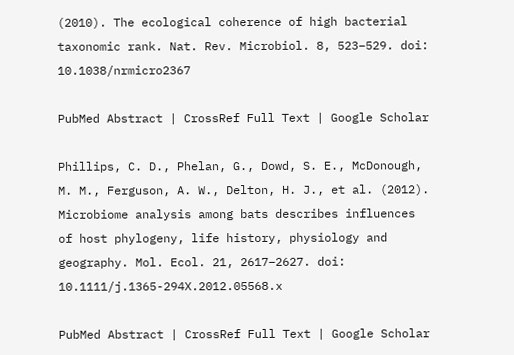(2010). The ecological coherence of high bacterial taxonomic rank. Nat. Rev. Microbiol. 8, 523–529. doi: 10.1038/nrmicro2367

PubMed Abstract | CrossRef Full Text | Google Scholar

Phillips, C. D., Phelan, G., Dowd, S. E., McDonough, M. M., Ferguson, A. W., Delton, H. J., et al. (2012). Microbiome analysis among bats describes influences of host phylogeny, life history, physiology and geography. Mol. Ecol. 21, 2617–2627. doi: 10.1111/j.1365-294X.2012.05568.x

PubMed Abstract | CrossRef Full Text | Google Scholar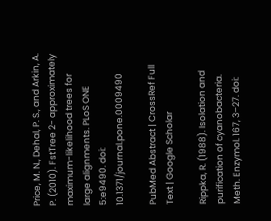Price, M. N., Dehal, P. S., and Arkin, A. P. (2010). FstTree 2- approximately maximum-likelihood trees for large alignments. PLoS ONE 5:e9490. doi: 10.1371/journal.pone.0009490

PubMed Abstract | CrossRef Full Text | Google Scholar

Rippka, R. (1988). Isolation and purification of cyanobacteria. Meth. Enzymol. 167, 3–27. doi: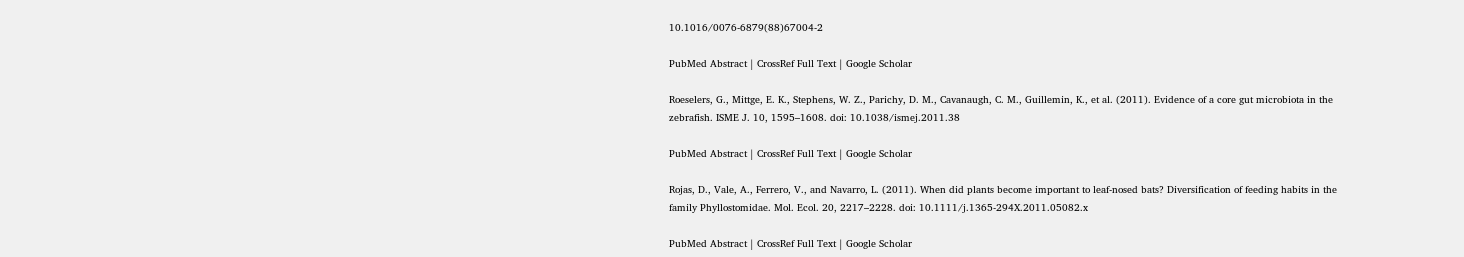10.1016/0076-6879(88)67004-2

PubMed Abstract | CrossRef Full Text | Google Scholar

Roeselers, G., Mittge, E. K., Stephens, W. Z., Parichy, D. M., Cavanaugh, C. M., Guillemin, K., et al. (2011). Evidence of a core gut microbiota in the zebrafish. ISME J. 10, 1595–1608. doi: 10.1038/ismej.2011.38

PubMed Abstract | CrossRef Full Text | Google Scholar

Rojas, D., Vale, A., Ferrero, V., and Navarro, L. (2011). When did plants become important to leaf-nosed bats? Diversification of feeding habits in the family Phyllostomidae. Mol. Ecol. 20, 2217–2228. doi: 10.1111/j.1365-294X.2011.05082.x

PubMed Abstract | CrossRef Full Text | Google Scholar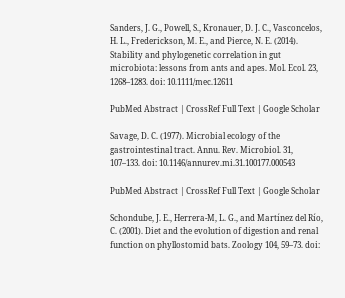Sanders, J. G., Powell, S., Kronauer, D. J. C., Vasconcelos, H. L., Frederickson, M. E., and Pierce, N. E. (2014). Stability and phylogenetic correlation in gut microbiota: lessons from ants and apes. Mol. Ecol. 23, 1268–1283. doi: 10.1111/mec.12611

PubMed Abstract | CrossRef Full Text | Google Scholar

Savage, D. C. (1977). Microbial ecology of the gastrointestinal tract. Annu. Rev. Microbiol. 31, 107–133. doi: 10.1146/annurev.mi.31.100177.000543

PubMed Abstract | CrossRef Full Text | Google Scholar

Schondube, J. E., Herrera-M, L. G., and Martínez del Río, C. (2001). Diet and the evolution of digestion and renal function on phyllostomid bats. Zoology 104, 59–73. doi: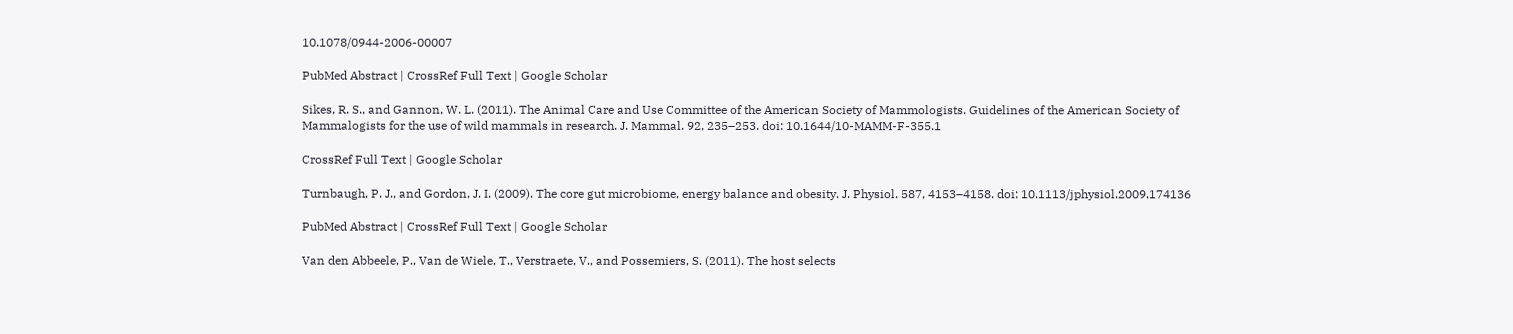10.1078/0944-2006-00007

PubMed Abstract | CrossRef Full Text | Google Scholar

Sikes, R. S., and Gannon, W. L. (2011). The Animal Care and Use Committee of the American Society of Mammologists. Guidelines of the American Society of Mammalogists for the use of wild mammals in research. J. Mammal. 92, 235–253. doi: 10.1644/10-MAMM-F-355.1

CrossRef Full Text | Google Scholar

Turnbaugh, P. J., and Gordon, J. I. (2009). The core gut microbiome, energy balance and obesity. J. Physiol. 587, 4153–4158. doi: 10.1113/jphysiol.2009.174136

PubMed Abstract | CrossRef Full Text | Google Scholar

Van den Abbeele, P., Van de Wiele, T., Verstraete, V., and Possemiers, S. (2011). The host selects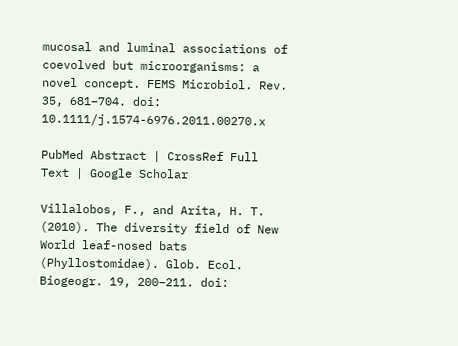mucosal and luminal associations of coevolved but microorganisms: a novel concept. FEMS Microbiol. Rev. 35, 681–704. doi: 10.1111/j.1574-6976.2011.00270.x

PubMed Abstract | CrossRef Full Text | Google Scholar

Villalobos, F., and Arita, H. T. (2010). The diversity field of New World leaf-nosed bats (Phyllostomidae). Glob. Ecol. Biogeogr. 19, 200–211. doi: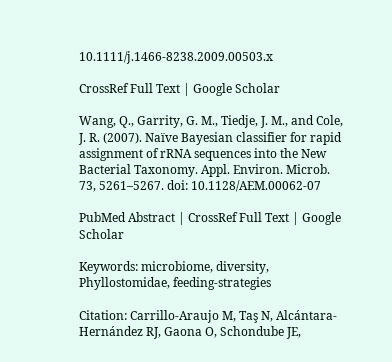10.1111/j.1466-8238.2009.00503.x

CrossRef Full Text | Google Scholar

Wang, Q., Garrity, G. M., Tiedje, J. M., and Cole, J. R. (2007). Naïve Bayesian classifier for rapid assignment of rRNA sequences into the New Bacterial Taxonomy. Appl. Environ. Microb. 73, 5261–5267. doi: 10.1128/AEM.00062-07

PubMed Abstract | CrossRef Full Text | Google Scholar

Keywords: microbiome, diversity, Phyllostomidae, feeding-strategies

Citation: Carrillo-Araujo M, Taş N, Alcántara-Hernández RJ, Gaona O, Schondube JE,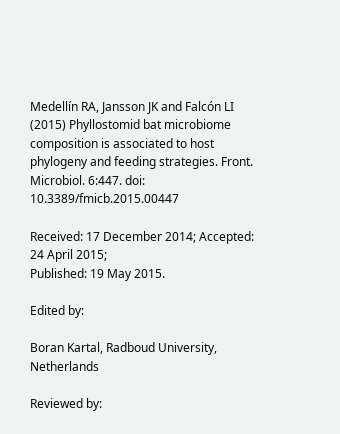Medellín RA, Jansson JK and Falcón LI (2015) Phyllostomid bat microbiome composition is associated to host phylogeny and feeding strategies. Front. Microbiol. 6:447. doi: 10.3389/fmicb.2015.00447

Received: 17 December 2014; Accepted: 24 April 2015;
Published: 19 May 2015.

Edited by:

Boran Kartal, Radboud University, Netherlands

Reviewed by: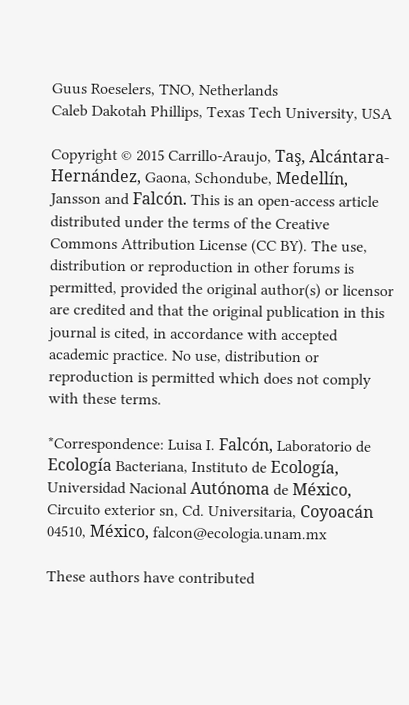Guus Roeselers, TNO, Netherlands
Caleb Dakotah Phillips, Texas Tech University, USA

Copyright © 2015 Carrillo-Araujo, Taş, Alcántara-Hernández, Gaona, Schondube, Medellín, Jansson and Falcón. This is an open-access article distributed under the terms of the Creative Commons Attribution License (CC BY). The use, distribution or reproduction in other forums is permitted, provided the original author(s) or licensor are credited and that the original publication in this journal is cited, in accordance with accepted academic practice. No use, distribution or reproduction is permitted which does not comply with these terms.

*Correspondence: Luisa I. Falcón, Laboratorio de Ecología Bacteriana, Instituto de Ecología, Universidad Nacional Autónoma de México, Circuito exterior sn, Cd. Universitaria, Coyoacán 04510, México, falcon@ecologia.unam.mx

These authors have contributed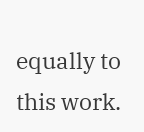equally to this work.